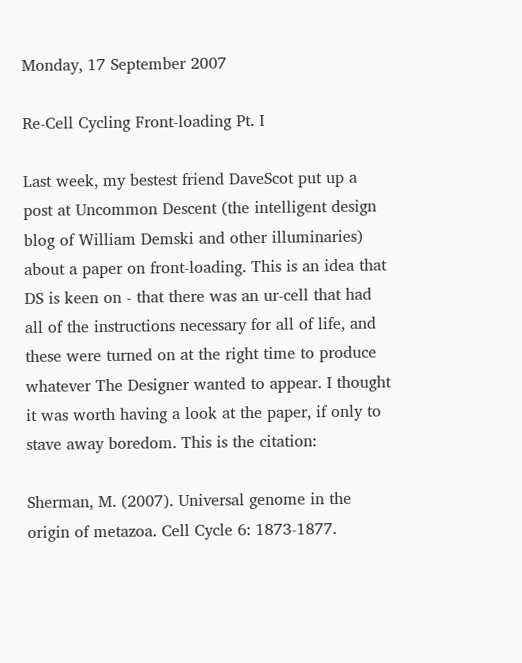Monday, 17 September 2007

Re-Cell Cycling Front-loading Pt. I

Last week, my bestest friend DaveScot put up a post at Uncommon Descent (the intelligent design blog of William Demski and other illuminaries) about a paper on front-loading. This is an idea that DS is keen on - that there was an ur-cell that had all of the instructions necessary for all of life, and these were turned on at the right time to produce whatever The Designer wanted to appear. I thought it was worth having a look at the paper, if only to stave away boredom. This is the citation:

Sherman, M. (2007). Universal genome in the origin of metazoa. Cell Cycle 6: 1873-1877.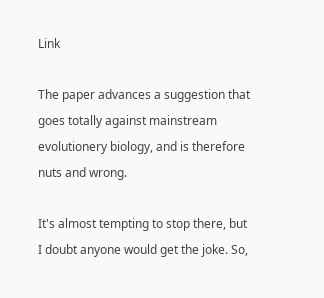Link

The paper advances a suggestion that goes totally against mainstream evolutionery biology, and is therefore nuts and wrong.

It's almost tempting to stop there, but I doubt anyone would get the joke. So,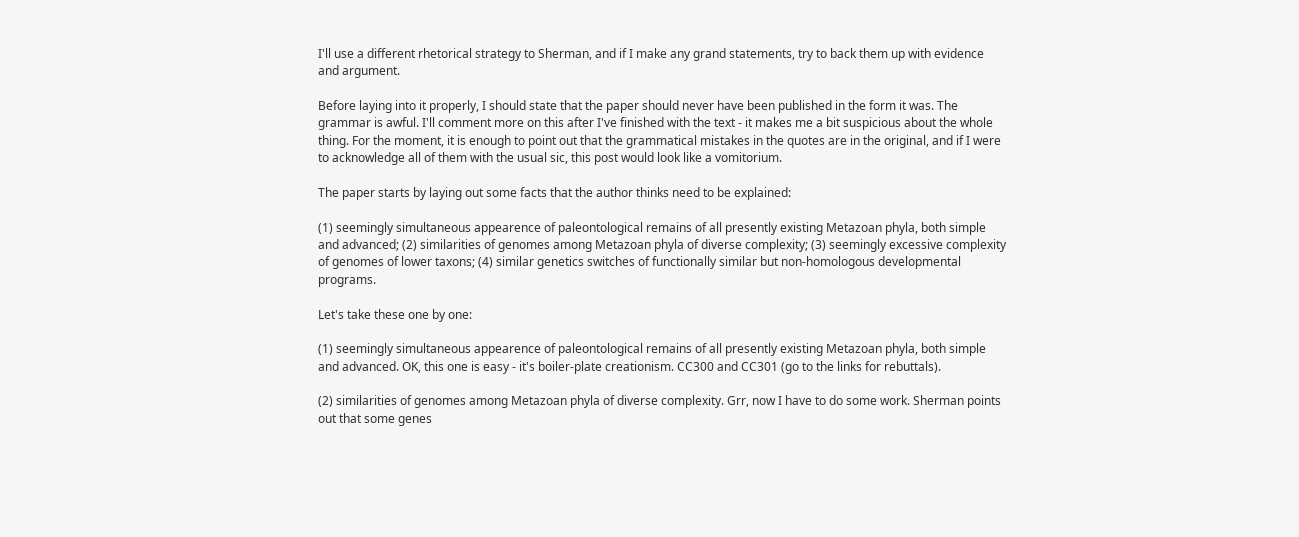I'll use a different rhetorical strategy to Sherman, and if I make any grand statements, try to back them up with evidence and argument.

Before laying into it properly, I should state that the paper should never have been published in the form it was. The grammar is awful. I'll comment more on this after I've finished with the text - it makes me a bit suspicious about the whole thing. For the moment, it is enough to point out that the grammatical mistakes in the quotes are in the original, and if I were to acknowledge all of them with the usual sic, this post would look like a vomitorium.

The paper starts by laying out some facts that the author thinks need to be explained:

(1) seemingly simultaneous appearence of paleontological remains of all presently existing Metazoan phyla, both simple and advanced; (2) similarities of genomes among Metazoan phyla of diverse complexity; (3) seemingly excessive complexity of genomes of lower taxons; (4) similar genetics switches of functionally similar but non-homologous developmental programs.

Let's take these one by one:

(1) seemingly simultaneous appearence of paleontological remains of all presently existing Metazoan phyla, both simple and advanced. OK, this one is easy - it's boiler-plate creationism. CC300 and CC301 (go to the links for rebuttals).

(2) similarities of genomes among Metazoan phyla of diverse complexity. Grr, now I have to do some work. Sherman points out that some genes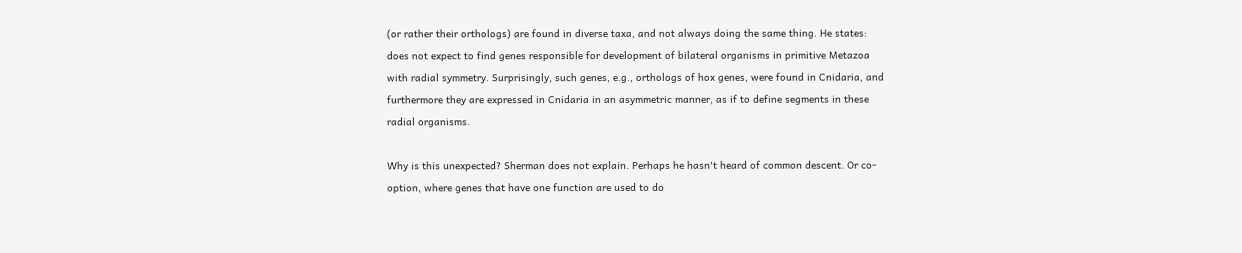(or rather their orthologs) are found in diverse taxa, and not always doing the same thing. He states: does not expect to find genes responsible for development of bilateral organisms in primitive Metazoa with radial symmetry. Surprisingly, such genes, e.g., orthologs of hox genes, were found in Cnidaria, and furthermore they are expressed in Cnidaria in an asymmetric manner, as if to define segments in these radial organisms.

Why is this unexpected? Sherman does not explain. Perhaps he hasn't heard of common descent. Or co-option, where genes that have one function are used to do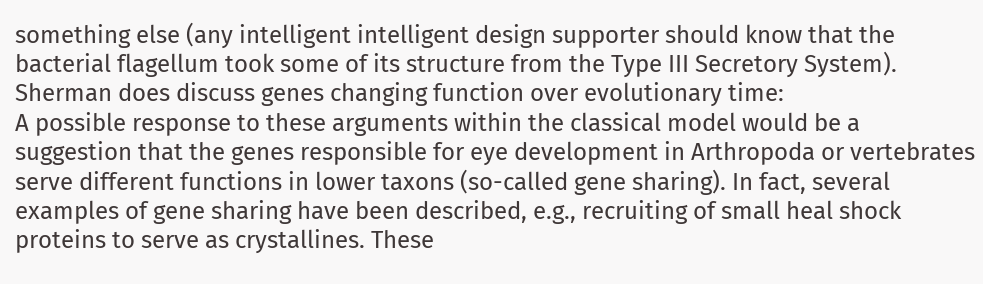something else (any intelligent intelligent design supporter should know that the bacterial flagellum took some of its structure from the Type III Secretory System). Sherman does discuss genes changing function over evolutionary time:
A possible response to these arguments within the classical model would be a suggestion that the genes responsible for eye development in Arthropoda or vertebrates serve different functions in lower taxons (so-called gene sharing). In fact, several examples of gene sharing have been described, e.g., recruiting of small heal shock proteins to serve as crystallines. These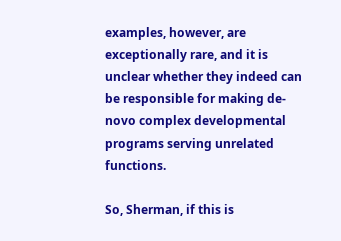examples, however, are exceptionally rare, and it is unclear whether they indeed can be responsible for making de-novo complex developmental programs serving unrelated functions.

So, Sherman, if this is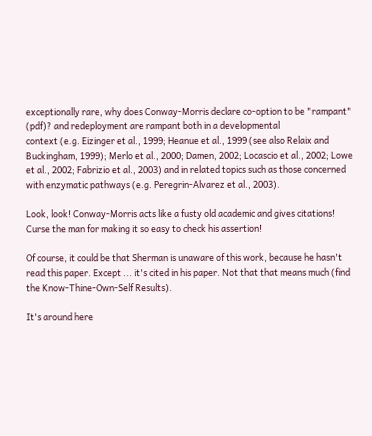exceptionally rare, why does Conway-Morris declare co-option to be "rampant" (pdf)? and redeployment are rampant both in a developmental
context (e.g. Eizinger et al., 1999; Heanue et al., 1999 (see also Relaix and Buckingham, 1999); Merlo et al., 2000; Damen, 2002; Locascio et al., 2002; Lowe et al., 2002; Fabrizio et al., 2003) and in related topics such as those concerned with enzymatic pathways (e.g. Peregrin-Alvarez et al., 2003).

Look, look! Conway-Morris acts like a fusty old academic and gives citations! Curse the man for making it so easy to check his assertion!

Of course, it could be that Sherman is unaware of this work, because he hasn't read this paper. Except ... it's cited in his paper. Not that that means much (find the Know-Thine-Own-Self Results).

It's around here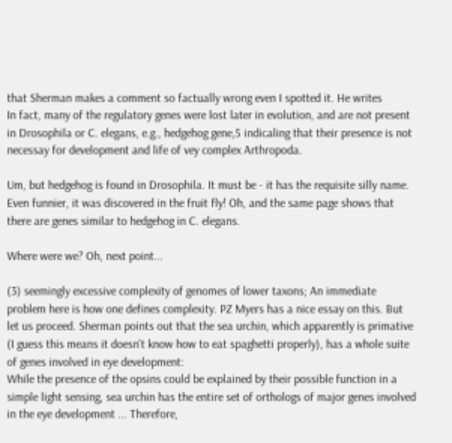that Sherman makes a comment so factually wrong even I spotted it. He writes
In fact, many of the regulatory genes were lost later in evolution, and are not present in Drosophila or C. elegans, e.g., hedgehog gene,5 indicaling that their presence is not necessay for development and life of vey complex Arthropoda.

Um, but hedgehog is found in Drosophila. It must be - it has the requisite silly name. Even funnier, it was discovered in the fruit fly! Oh, and the same page shows that there are genes similar to hedgehog in C. elegans.

Where were we? Oh, next point...

(3) seemingly excessive complexity of genomes of lower taxons; An immediate problem here is how one defines complexity. PZ Myers has a nice essay on this. But let us proceed. Sherman points out that the sea urchin, which apparently is primative (I guess this means it doesn't know how to eat spaghetti properly), has a whole suite of genes involved in eye development:
While the presence of the opsins could be explained by their possible function in a simple light sensing, sea urchin has the entire set of orthologs of major genes involved in the eye development ... Therefore,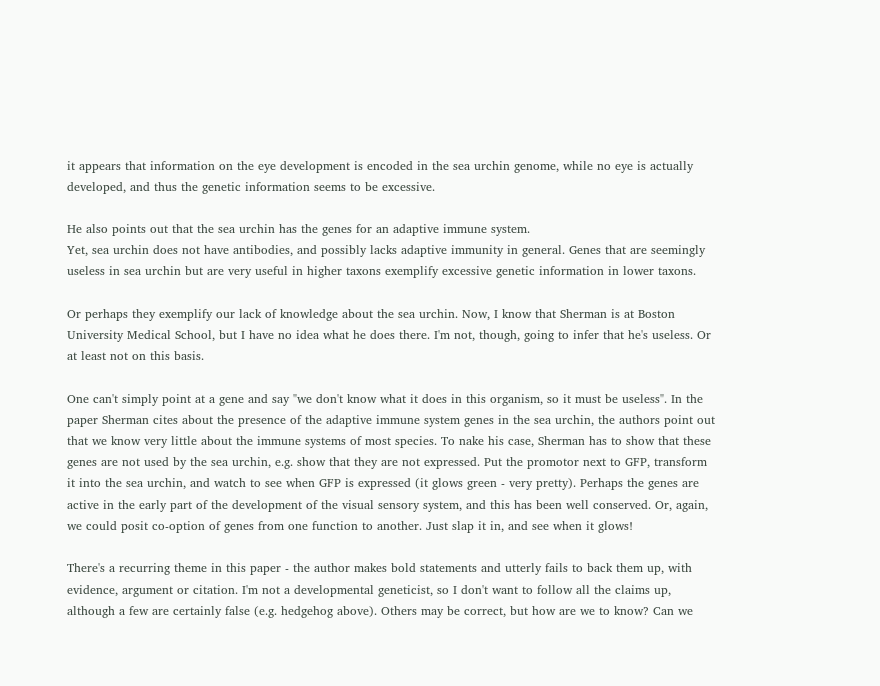it appears that information on the eye development is encoded in the sea urchin genome, while no eye is actually developed, and thus the genetic information seems to be excessive.

He also points out that the sea urchin has the genes for an adaptive immune system.
Yet, sea urchin does not have antibodies, and possibly lacks adaptive immunity in general. Genes that are seemingly useless in sea urchin but are very useful in higher taxons exemplify excessive genetic information in lower taxons.

Or perhaps they exemplify our lack of knowledge about the sea urchin. Now, I know that Sherman is at Boston University Medical School, but I have no idea what he does there. I'm not, though, going to infer that he's useless. Or at least not on this basis.

One can't simply point at a gene and say "we don't know what it does in this organism, so it must be useless". In the paper Sherman cites about the presence of the adaptive immune system genes in the sea urchin, the authors point out that we know very little about the immune systems of most species. To nake his case, Sherman has to show that these genes are not used by the sea urchin, e.g. show that they are not expressed. Put the promotor next to GFP, transform it into the sea urchin, and watch to see when GFP is expressed (it glows green - very pretty). Perhaps the genes are active in the early part of the development of the visual sensory system, and this has been well conserved. Or, again, we could posit co-option of genes from one function to another. Just slap it in, and see when it glows!

There's a recurring theme in this paper - the author makes bold statements and utterly fails to back them up, with evidence, argument or citation. I'm not a developmental geneticist, so I don't want to follow all the claims up, although a few are certainly false (e.g. hedgehog above). Others may be correct, but how are we to know? Can we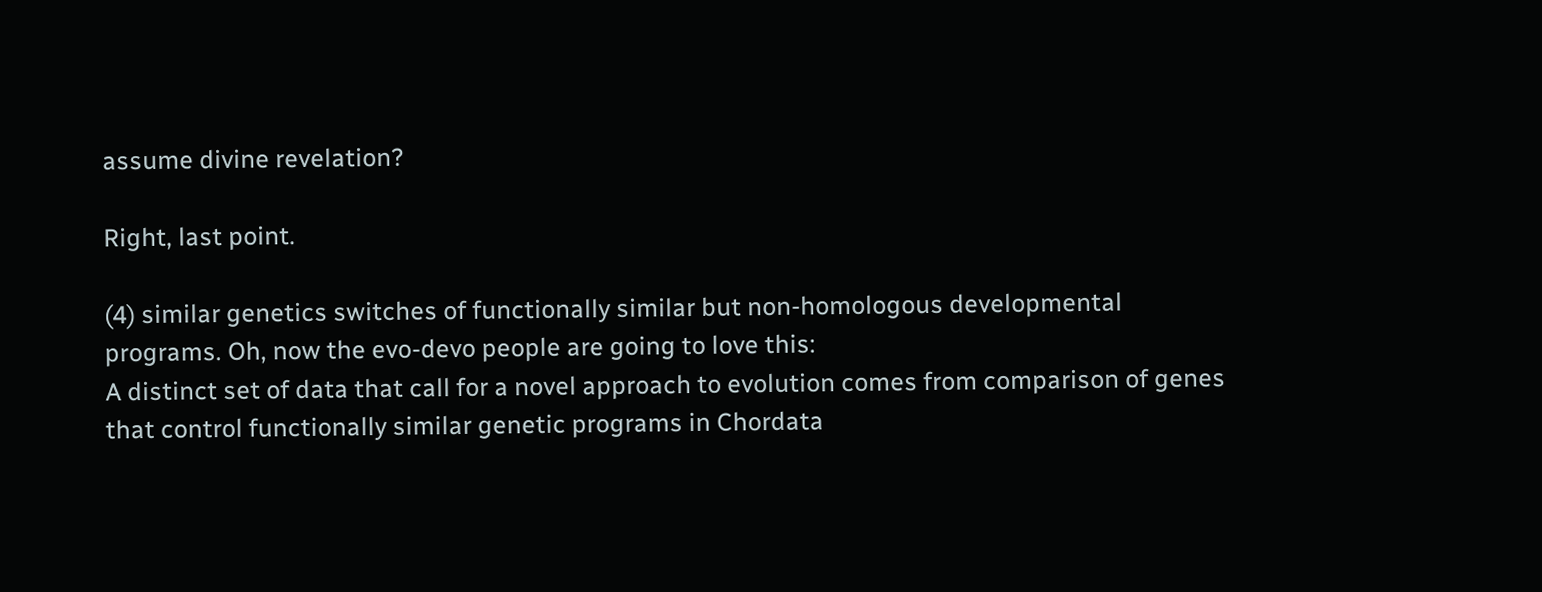assume divine revelation?

Right, last point.

(4) similar genetics switches of functionally similar but non-homologous developmental programs. Oh, now the evo-devo people are going to love this:
A distinct set of data that call for a novel approach to evolution comes from comparison of genes that control functionally similar genetic programs in Chordata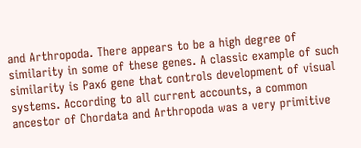and Arthropoda. There appears to be a high degree of similarity in some of these genes. A classic example of such similarity is Pax6 gene that controls development of visual systems. According to all current accounts, a common ancestor of Chordata and Arthropoda was a very primitive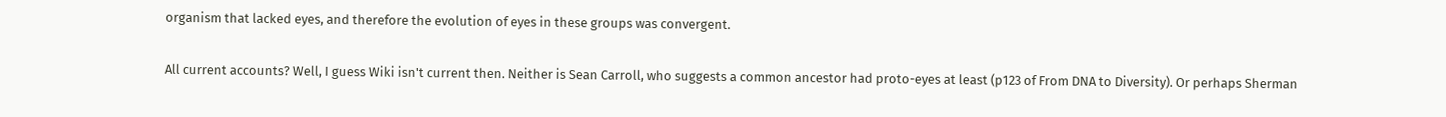organism that lacked eyes, and therefore the evolution of eyes in these groups was convergent.

All current accounts? Well, I guess Wiki isn't current then. Neither is Sean Carroll, who suggests a common ancestor had proto-eyes at least (p123 of From DNA to Diversity). Or perhaps Sherman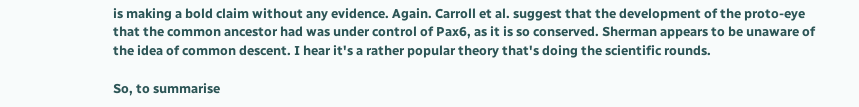is making a bold claim without any evidence. Again. Carroll et al. suggest that the development of the proto-eye that the common ancestor had was under control of Pax6, as it is so conserved. Sherman appears to be unaware of the idea of common descent. I hear it's a rather popular theory that's doing the scientific rounds.

So, to summarise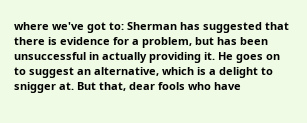where we've got to: Sherman has suggested that there is evidence for a problem, but has been unsuccessful in actually providing it. He goes on to suggest an alternative, which is a delight to snigger at. But that, dear fools who have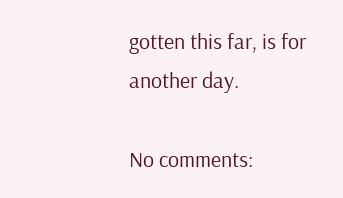gotten this far, is for another day.

No comments: